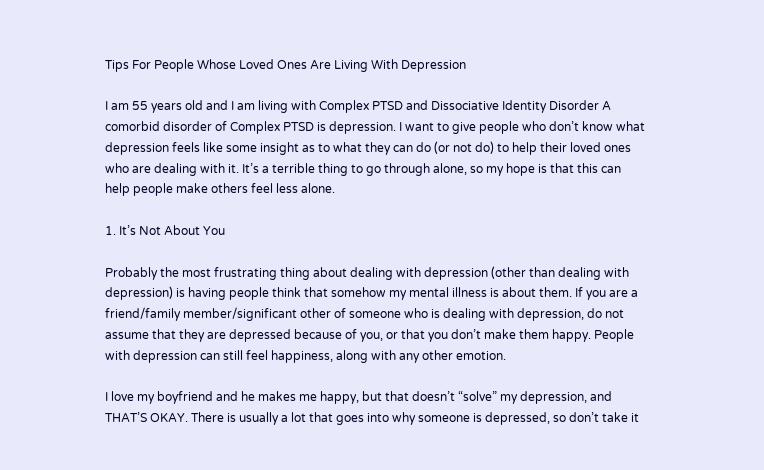Tips For People Whose Loved Ones Are Living With Depression

I am 55 years old and I am living with Complex PTSD and Dissociative Identity Disorder A comorbid disorder of Complex PTSD is depression. I want to give people who don’t know what depression feels like some insight as to what they can do (or not do) to help their loved ones who are dealing with it. It’s a terrible thing to go through alone, so my hope is that this can help people make others feel less alone.

1. It’s Not About You

Probably the most frustrating thing about dealing with depression (other than dealing with depression) is having people think that somehow my mental illness is about them. If you are a friend/family member/significant other of someone who is dealing with depression, do not assume that they are depressed because of you, or that you don’t make them happy. People with depression can still feel happiness, along with any other emotion.

I love my boyfriend and he makes me happy, but that doesn’t “solve” my depression, and THAT’S OKAY. There is usually a lot that goes into why someone is depressed, so don’t take it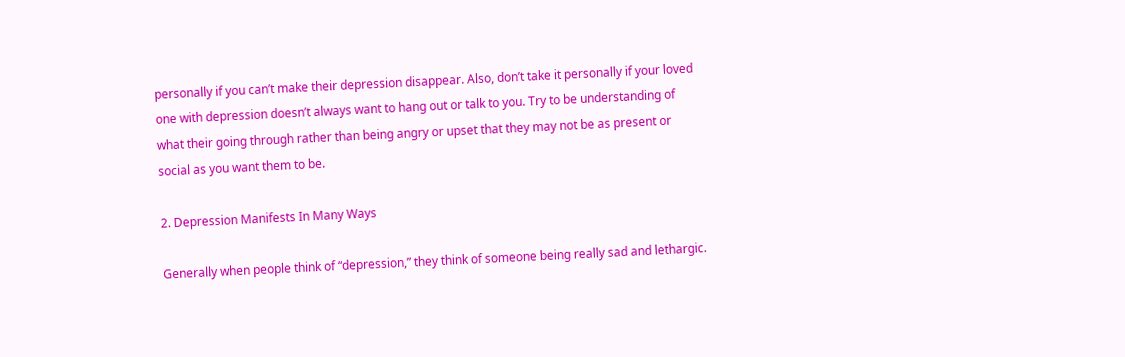personally if you can’t make their depression disappear. Also, don’t take it personally if your loved one with depression doesn’t always want to hang out or talk to you. Try to be understanding of what their going through rather than being angry or upset that they may not be as present or social as you want them to be.

2. Depression Manifests In Many Ways

Generally when people think of “depression,” they think of someone being really sad and lethargic.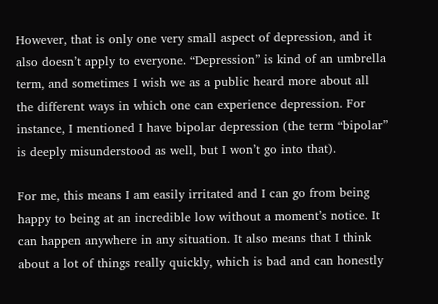However, that is only one very small aspect of depression, and it also doesn’t apply to everyone. “Depression” is kind of an umbrella term, and sometimes I wish we as a public heard more about all the different ways in which one can experience depression. For instance, I mentioned I have bipolar depression (the term “bipolar” is deeply misunderstood as well, but I won’t go into that).

For me, this means I am easily irritated and I can go from being happy to being at an incredible low without a moment’s notice. It can happen anywhere in any situation. It also means that I think about a lot of things really quickly, which is bad and can honestly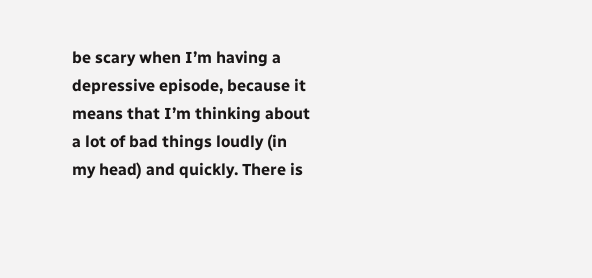be scary when I’m having a depressive episode, because it means that I’m thinking about a lot of bad things loudly (in my head) and quickly. There is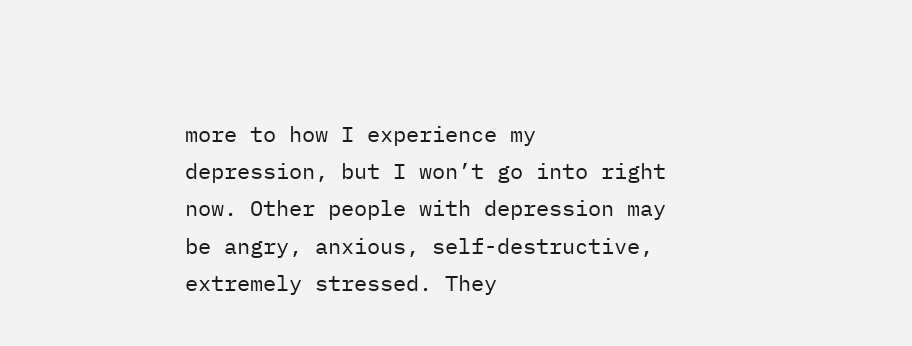more to how I experience my depression, but I won’t go into right now. Other people with depression may be angry, anxious, self-destructive, extremely stressed. They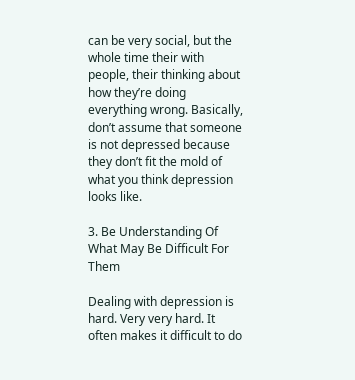can be very social, but the whole time their with people, their thinking about how they’re doing everything wrong. Basically, don’t assume that someone is not depressed because they don’t fit the mold of what you think depression looks like.

3. Be Understanding Of What May Be Difficult For Them

Dealing with depression is hard. Very very hard. It often makes it difficult to do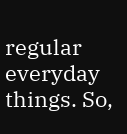regular everyday things. So,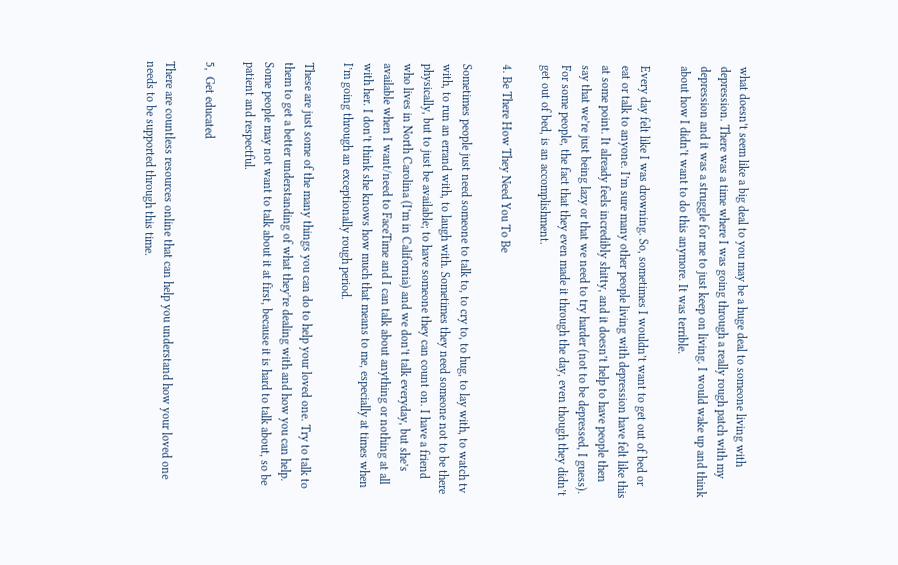what doesn’t seem like a big deal to you may be a huge deal to someone living with depression. There was a time where I was going through a really rough patch with my depression and it was a struggle for me to just keep on living. I would wake up and think about how I didn’t want to do this anymore. It was terrible.

Every day felt like I was drowning. So, sometimes I wouldn’t want to get out of bed or eat or talk to anyone. I’m sure many other people living with depression have felt like this at some point. It already feels incredibly shitty, and it doesn’t help to have people then say that we’re just being lazy or that we need to try harder (not to be depressed, I guess). For some people, the fact that they even made it through the day, even though they didn’t get out of bed, is an accomplishment.

4. Be There How They Need You To Be

Sometimes people just need someone to talk to, to cry to, to hug, to lay with, to watch tv with, to run an errand with, to laugh with. Sometimes they need someone not to be there physically, but to just be available; to have someone they can count on. I have a friend who lives in North Carolina (I’m in California) and we don’t talk everyday, but she’s available when I want/need to FaceTime and I can talk about anything or nothing at all with her. I don’t think she knows how much that means to me, especially at times when I’m going through an exceptionally rough period.

These are just some of the many things you can do to help your loved one. Try to talk to them to get a better understanding of what they’re dealing with and how you can help. Some people may not want to talk about it at first, because it is hard to talk about, so be patient and respectful.

5,  Get educated

There are countless resources online that can help you understand how your loved one needs to be supported through this time.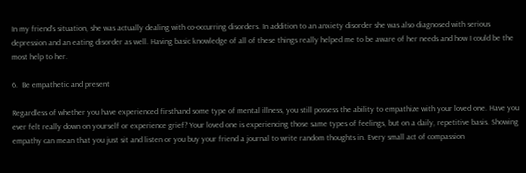In my friend’s situation, she was actually dealing with co-occurring disorders. In addition to an anxiety disorder she was also diagnosed with serious depression and an eating disorder as well. Having basic knowledge of all of these things really helped me to be aware of her needs and how I could be the most help to her.

6.  Be empathetic and present

Regardless of whether you have experienced firsthand some type of mental illness, you still possess the ability to empathize with your loved one. Have you ever felt really down on yourself or experience grief? Your loved one is experiencing those same types of feelings, but on a daily, repetitive basis. Showing empathy can mean that you just sit and listen or you buy your friend a journal to write random thoughts in. Every small act of compassion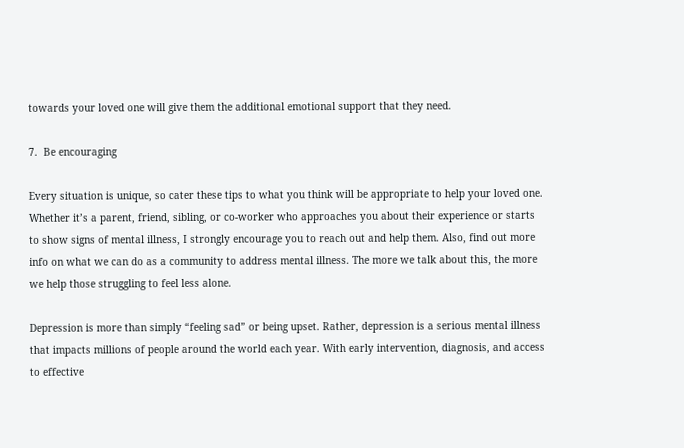towards your loved one will give them the additional emotional support that they need.

7.  Be encouraging

Every situation is unique, so cater these tips to what you think will be appropriate to help your loved one. Whether it’s a parent, friend, sibling, or co-worker who approaches you about their experience or starts to show signs of mental illness, I strongly encourage you to reach out and help them. Also, find out more info on what we can do as a community to address mental illness. The more we talk about this, the more we help those struggling to feel less alone.

Depression is more than simply “feeling sad” or being upset. Rather, depression is a serious mental illness that impacts millions of people around the world each year. With early intervention, diagnosis, and access to effective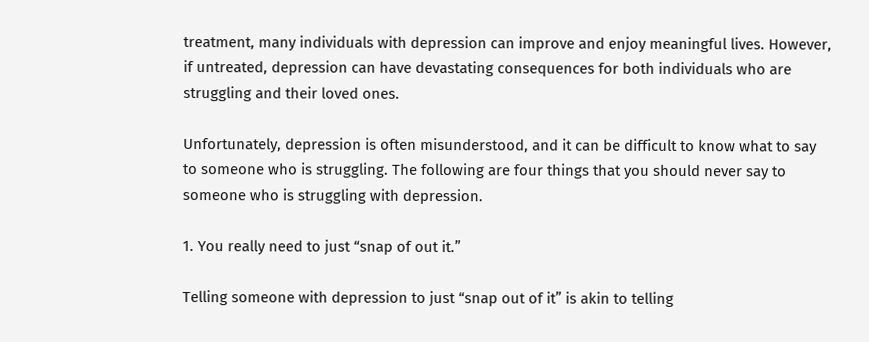treatment, many individuals with depression can improve and enjoy meaningful lives. However, if untreated, depression can have devastating consequences for both individuals who are struggling and their loved ones.

Unfortunately, depression is often misunderstood, and it can be difficult to know what to say to someone who is struggling. The following are four things that you should never say to someone who is struggling with depression.

1. You really need to just “snap of out it.”

Telling someone with depression to just “snap out of it” is akin to telling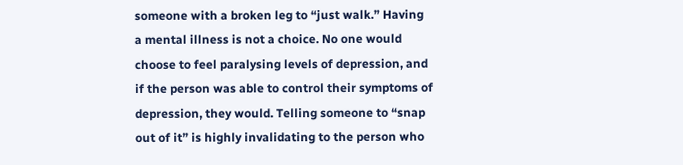someone with a broken leg to “just walk.” Having a mental illness is not a choice. No one would choose to feel paralysing levels of depression, and if the person was able to control their symptoms of depression, they would. Telling someone to “snap out of it” is highly invalidating to the person who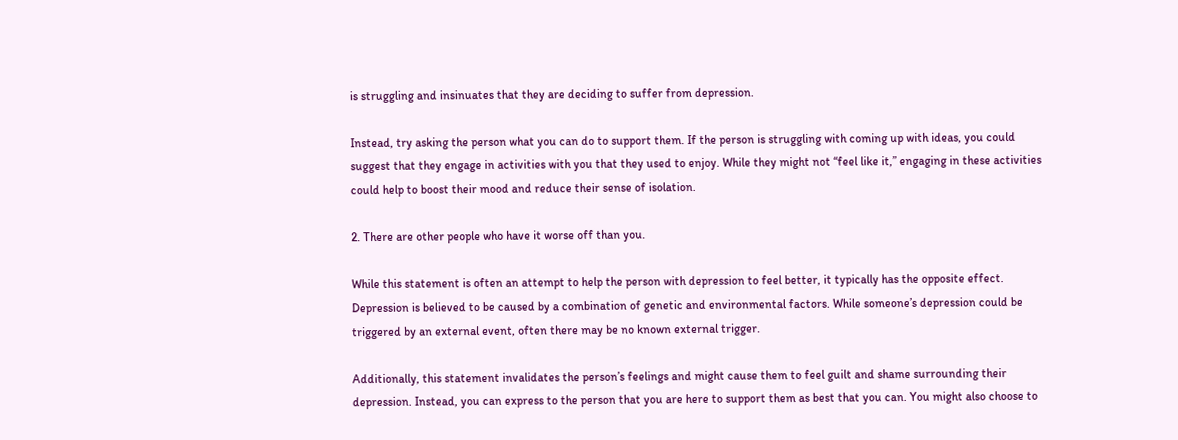is struggling and insinuates that they are deciding to suffer from depression.

Instead, try asking the person what you can do to support them. If the person is struggling with coming up with ideas, you could suggest that they engage in activities with you that they used to enjoy. While they might not “feel like it,” engaging in these activities could help to boost their mood and reduce their sense of isolation.

2. There are other people who have it worse off than you.

While this statement is often an attempt to help the person with depression to feel better, it typically has the opposite effect. Depression is believed to be caused by a combination of genetic and environmental factors. While someone’s depression could be triggered by an external event, often there may be no known external trigger.

Additionally, this statement invalidates the person’s feelings and might cause them to feel guilt and shame surrounding their depression. Instead, you can express to the person that you are here to support them as best that you can. You might also choose to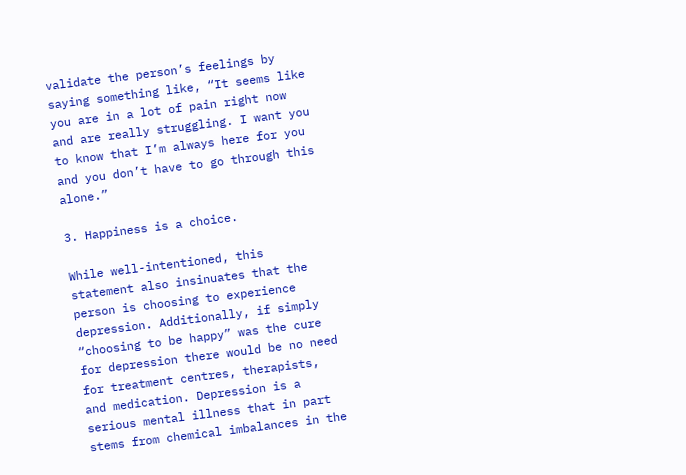validate the person’s feelings by saying something like, “It seems like you are in a lot of pain right now and are really struggling. I want you to know that I’m always here for you and you don’t have to go through this alone.”

3. Happiness is a choice.

While well-intentioned, this statement also insinuates that the person is choosing to experience depression. Additionally, if simply “choosing to be happy” was the cure for depression there would be no need for treatment centres, therapists, and medication. Depression is a serious mental illness that in part stems from chemical imbalances in the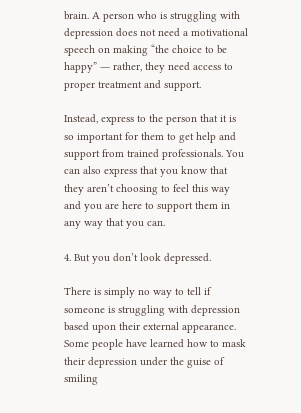brain. A person who is struggling with depression does not need a motivational speech on making “the choice to be happy” ― rather, they need access to proper treatment and support.

Instead, express to the person that it is so important for them to get help and support from trained professionals. You can also express that you know that they aren’t choosing to feel this way and you are here to support them in any way that you can.

4. But you don’t look depressed.

There is simply no way to tell if someone is struggling with depression based upon their external appearance. Some people have learned how to mask their depression under the guise of smiling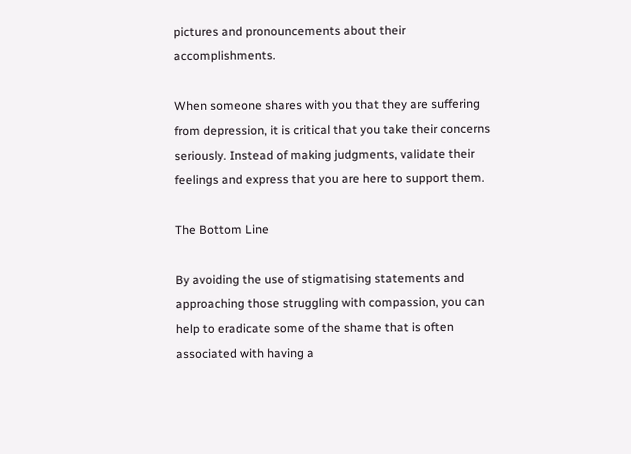pictures and pronouncements about their accomplishments.

When someone shares with you that they are suffering from depression, it is critical that you take their concerns seriously. Instead of making judgments, validate their feelings and express that you are here to support them.

The Bottom Line

By avoiding the use of stigmatising statements and approaching those struggling with compassion, you can help to eradicate some of the shame that is often associated with having a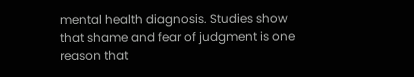mental health diagnosis. Studies show that shame and fear of judgment is one reason that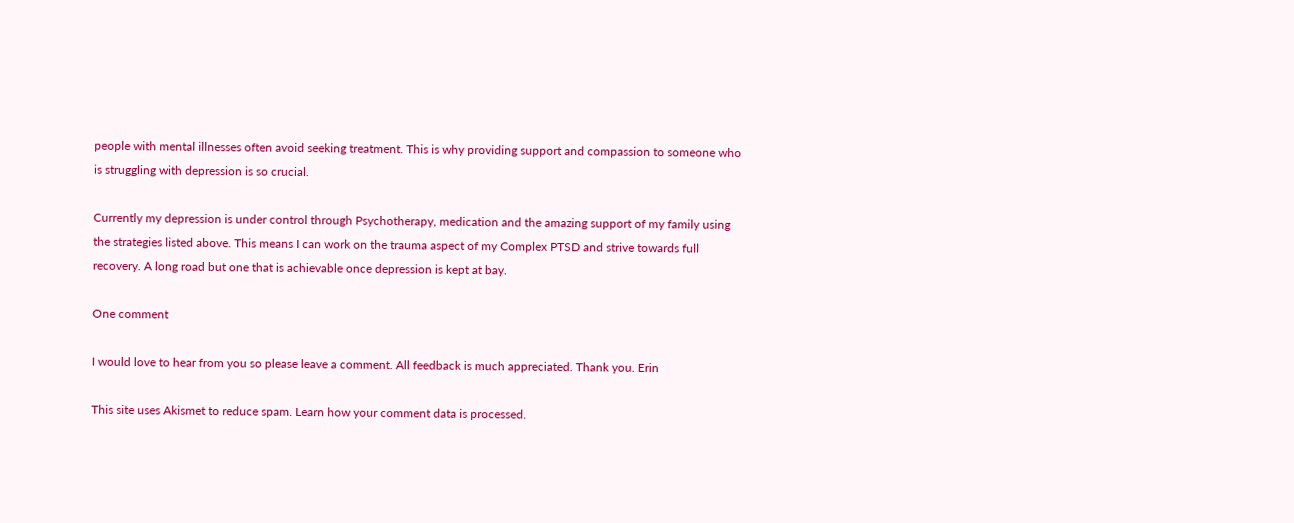people with mental illnesses often avoid seeking treatment. This is why providing support and compassion to someone who is struggling with depression is so crucial.

Currently my depression is under control through Psychotherapy, medication and the amazing support of my family using the strategies listed above. This means I can work on the trauma aspect of my Complex PTSD and strive towards full recovery. A long road but one that is achievable once depression is kept at bay.

One comment

I would love to hear from you so please leave a comment. All feedback is much appreciated. Thank you. Erin

This site uses Akismet to reduce spam. Learn how your comment data is processed.